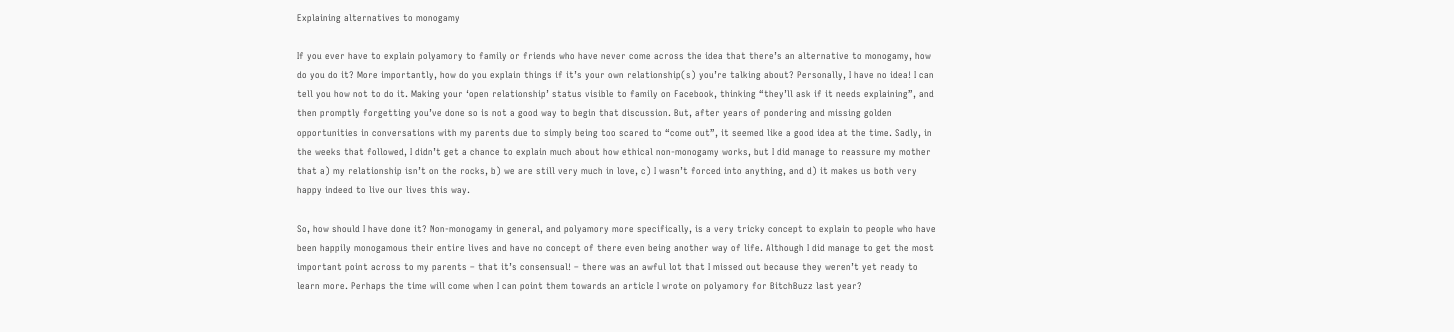Explaining alternatives to monogamy

If you ever have to explain polyamory to family or friends who have never come across the idea that there’s an alternative to monogamy, how do you do it? More importantly, how do you explain things if it’s your own relationship(s) you’re talking about? Personally, I have no idea! I can tell you how not to do it. Making your ‘open relationship’ status visible to family on Facebook, thinking “they’ll ask if it needs explaining”, and then promptly forgetting you’ve done so is not a good way to begin that discussion. But, after years of pondering and missing golden opportunities in conversations with my parents due to simply being too scared to “come out”, it seemed like a good idea at the time. Sadly, in the weeks that followed, I didn’t get a chance to explain much about how ethical non-monogamy works, but I did manage to reassure my mother that a) my relationship isn’t on the rocks, b) we are still very much in love, c) I wasn’t forced into anything, and d) it makes us both very happy indeed to live our lives this way.

So, how should I have done it? Non-monogamy in general, and polyamory more specifically, is a very tricky concept to explain to people who have been happily monogamous their entire lives and have no concept of there even being another way of life. Although I did manage to get the most important point across to my parents – that it’s consensual! – there was an awful lot that I missed out because they weren’t yet ready to learn more. Perhaps the time will come when I can point them towards an article I wrote on polyamory for BitchBuzz last year?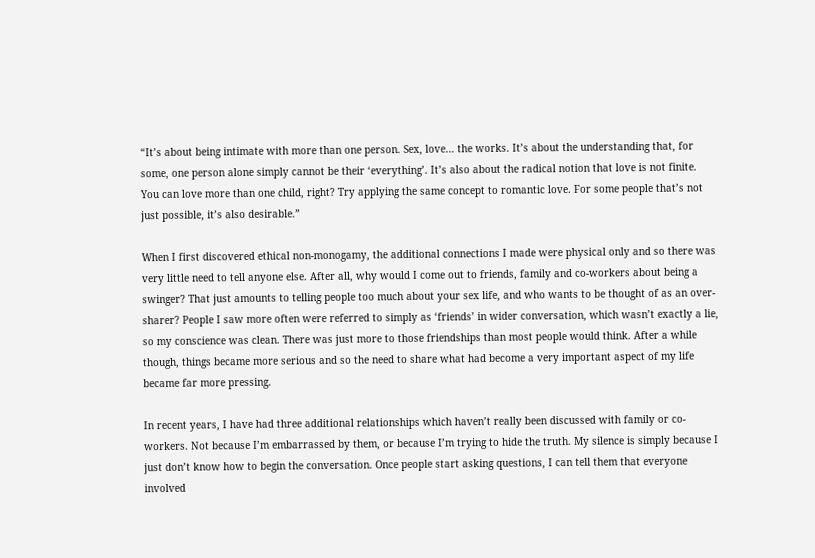“It’s about being intimate with more than one person. Sex, love… the works. It’s about the understanding that, for some, one person alone simply cannot be their ‘everything’. It’s also about the radical notion that love is not finite. You can love more than one child, right? Try applying the same concept to romantic love. For some people that’s not just possible, it’s also desirable.”

When I first discovered ethical non-monogamy, the additional connections I made were physical only and so there was very little need to tell anyone else. After all, why would I come out to friends, family and co-workers about being a swinger? That just amounts to telling people too much about your sex life, and who wants to be thought of as an over-sharer? People I saw more often were referred to simply as ‘friends’ in wider conversation, which wasn’t exactly a lie, so my conscience was clean. There was just more to those friendships than most people would think. After a while though, things became more serious and so the need to share what had become a very important aspect of my life became far more pressing.

In recent years, I have had three additional relationships which haven’t really been discussed with family or co-workers. Not because I’m embarrassed by them, or because I’m trying to hide the truth. My silence is simply because I just don’t know how to begin the conversation. Once people start asking questions, I can tell them that everyone involved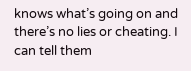knows what’s going on and there’s no lies or cheating. I can tell them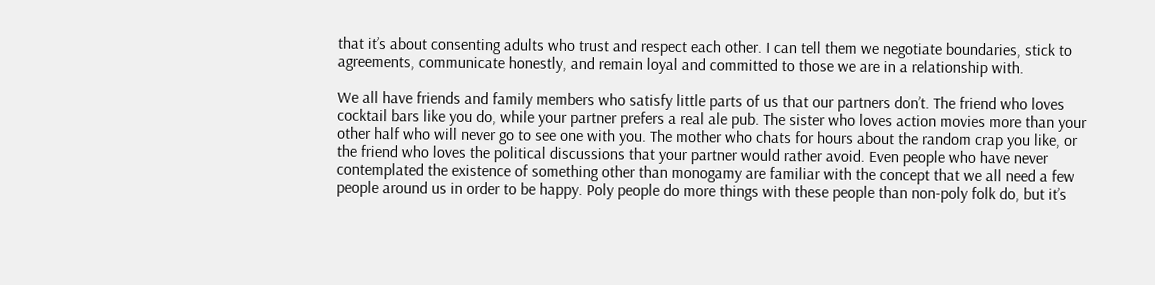that it’s about consenting adults who trust and respect each other. I can tell them we negotiate boundaries, stick to agreements, communicate honestly, and remain loyal and committed to those we are in a relationship with.

We all have friends and family members who satisfy little parts of us that our partners don’t. The friend who loves cocktail bars like you do, while your partner prefers a real ale pub. The sister who loves action movies more than your other half who will never go to see one with you. The mother who chats for hours about the random crap you like, or the friend who loves the political discussions that your partner would rather avoid. Even people who have never contemplated the existence of something other than monogamy are familiar with the concept that we all need a few people around us in order to be happy. Poly people do more things with these people than non-poly folk do, but it’s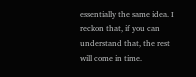essentially the same idea. I reckon that, if you can understand that, the rest will come in time.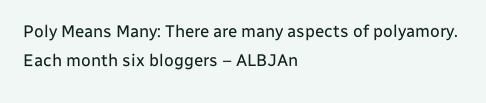Poly Means Many: There are many aspects of polyamory. Each month six bloggers – ALBJAn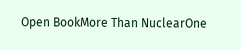Open BookMore Than NuclearOne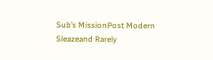Sub’s MissionPost Modern Sleazeand Rarely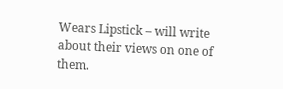Wears Lipstick – will write about their views on one of them.